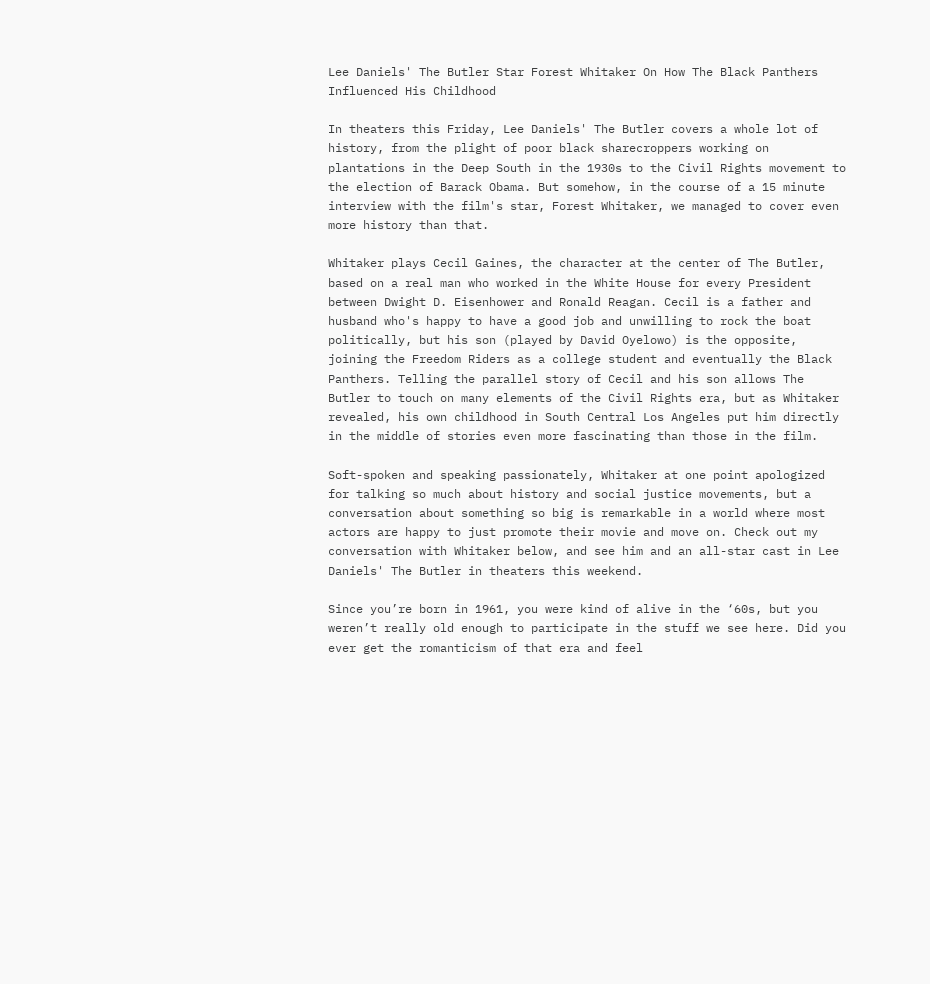Lee Daniels' The Butler Star Forest Whitaker On How The Black Panthers Influenced His Childhood

In theaters this Friday, Lee Daniels' The Butler covers a whole lot of history, from the plight of poor black sharecroppers working on plantations in the Deep South in the 1930s to the Civil Rights movement to the election of Barack Obama. But somehow, in the course of a 15 minute interview with the film's star, Forest Whitaker, we managed to cover even more history than that.

Whitaker plays Cecil Gaines, the character at the center of The Butler, based on a real man who worked in the White House for every President between Dwight D. Eisenhower and Ronald Reagan. Cecil is a father and husband who's happy to have a good job and unwilling to rock the boat politically, but his son (played by David Oyelowo) is the opposite, joining the Freedom Riders as a college student and eventually the Black Panthers. Telling the parallel story of Cecil and his son allows The Butler to touch on many elements of the Civil Rights era, but as Whitaker revealed, his own childhood in South Central Los Angeles put him directly in the middle of stories even more fascinating than those in the film.

Soft-spoken and speaking passionately, Whitaker at one point apologized for talking so much about history and social justice movements, but a conversation about something so big is remarkable in a world where most actors are happy to just promote their movie and move on. Check out my conversation with Whitaker below, and see him and an all-star cast in Lee Daniels' The Butler in theaters this weekend.

Since you’re born in 1961, you were kind of alive in the ‘60s, but you weren’t really old enough to participate in the stuff we see here. Did you ever get the romanticism of that era and feel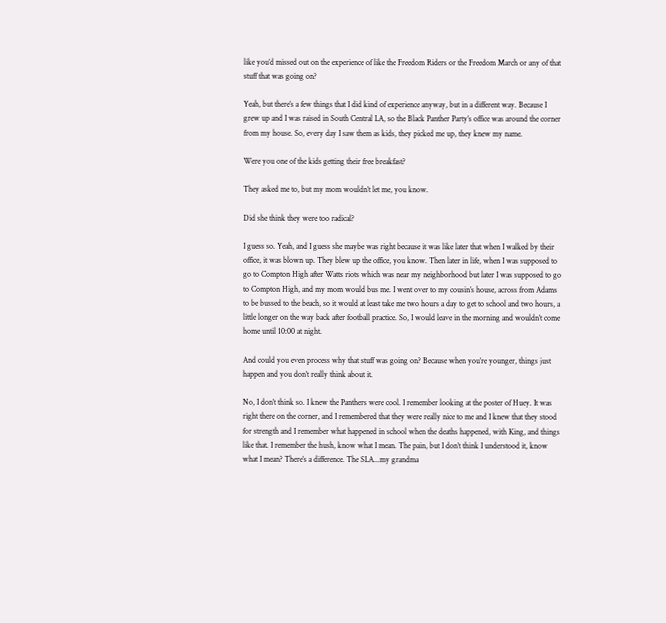like you’d missed out on the experience of like the Freedom Riders or the Freedom March or any of that stuff that was going on?

Yeah, but there’s a few things that I did kind of experience anyway, but in a different way. Because I grew up and I was raised in South Central LA, so the Black Panther Party’s office was around the corner from my house. So, every day I saw them as kids, they picked me up, they knew my name.

Were you one of the kids getting their free breakfast?

They asked me to, but my mom wouldn’t let me, you know.

Did she think they were too radical?

I guess so. Yeah, and I guess she maybe was right because it was like later that when I walked by their office, it was blown up. They blew up the office, you know. Then later in life, when I was supposed to go to Compton High after Watts riots which was near my neighborhood but later I was supposed to go to Compton High, and my mom would bus me. I went over to my cousin’s house, across from Adams to be bussed to the beach, so it would at least take me two hours a day to get to school and two hours, a little longer on the way back after football practice. So, I would leave in the morning and wouldn’t come home until 10:00 at night.

And could you even process why that stuff was going on? Because when you’re younger, things just happen and you don’t really think about it.

No, I don’t think so. I knew the Panthers were cool. I remember looking at the poster of Huey. It was right there on the corner, and I remembered that they were really nice to me and I knew that they stood for strength and I remember what happened in school when the deaths happened, with King, and things like that. I remember the hush, know what I mean. The pain, but I don’t think I understood it, know what I mean? There’s a difference. The SLA...my grandma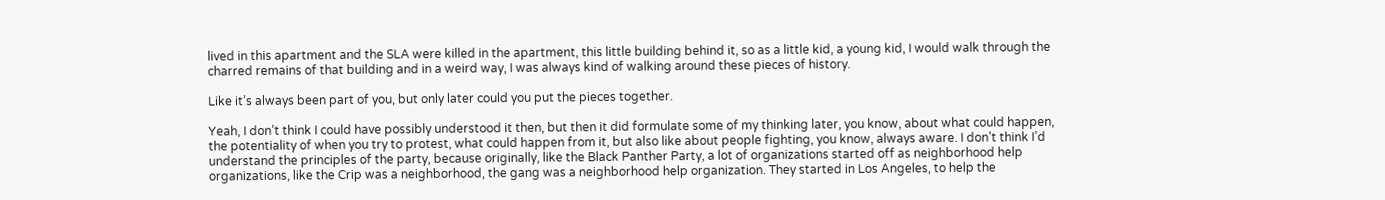lived in this apartment and the SLA were killed in the apartment, this little building behind it, so as a little kid, a young kid, I would walk through the charred remains of that building and in a weird way, I was always kind of walking around these pieces of history.

Like it’s always been part of you, but only later could you put the pieces together.

Yeah, I don’t think I could have possibly understood it then, but then it did formulate some of my thinking later, you know, about what could happen, the potentiality of when you try to protest, what could happen from it, but also like about people fighting, you know, always aware. I don’t think I’d understand the principles of the party, because originally, like the Black Panther Party, a lot of organizations started off as neighborhood help organizations, like the Crip was a neighborhood, the gang was a neighborhood help organization. They started in Los Angeles, to help the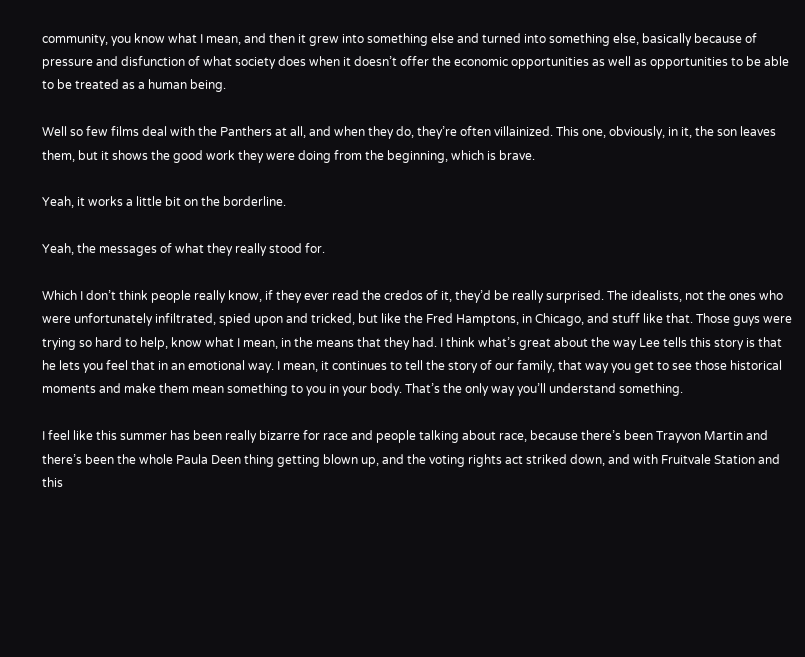community, you know what I mean, and then it grew into something else and turned into something else, basically because of pressure and disfunction of what society does when it doesn’t offer the economic opportunities as well as opportunities to be able to be treated as a human being.

Well so few films deal with the Panthers at all, and when they do, they’re often villainized. This one, obviously, in it, the son leaves them, but it shows the good work they were doing from the beginning, which is brave.

Yeah, it works a little bit on the borderline.

Yeah, the messages of what they really stood for.

Which I don’t think people really know, if they ever read the credos of it, they’d be really surprised. The idealists, not the ones who were unfortunately infiltrated, spied upon and tricked, but like the Fred Hamptons, in Chicago, and stuff like that. Those guys were trying so hard to help, know what I mean, in the means that they had. I think what’s great about the way Lee tells this story is that he lets you feel that in an emotional way. I mean, it continues to tell the story of our family, that way you get to see those historical moments and make them mean something to you in your body. That’s the only way you’ll understand something.

I feel like this summer has been really bizarre for race and people talking about race, because there’s been Trayvon Martin and there’s been the whole Paula Deen thing getting blown up, and the voting rights act striked down, and with Fruitvale Station and this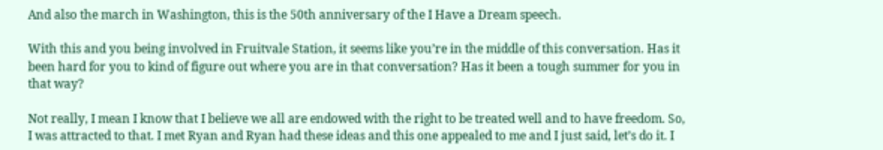And also the march in Washington, this is the 50th anniversary of the I Have a Dream speech.

With this and you being involved in Fruitvale Station, it seems like you’re in the middle of this conversation. Has it been hard for you to kind of figure out where you are in that conversation? Has it been a tough summer for you in that way?

Not really, I mean I know that I believe we all are endowed with the right to be treated well and to have freedom. So, I was attracted to that. I met Ryan and Ryan had these ideas and this one appealed to me and I just said, let’s do it. I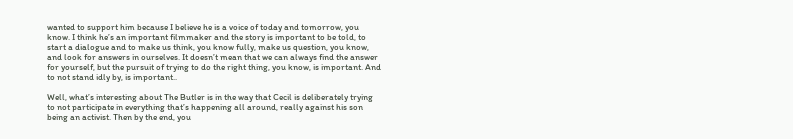wanted to support him because I believe he is a voice of today and tomorrow, you know. I think he’s an important filmmaker and the story is important to be told, to start a dialogue and to make us think, you know fully, make us question, you know, and look for answers in ourselves. It doesn’t mean that we can always find the answer for yourself, but the pursuit of trying to do the right thing, you know, is important. And to not stand idly by, is important..

Well, what’s interesting about The Butler is in the way that Cecil is deliberately trying to not participate in everything that’s happening all around, really against his son being an activist. Then by the end, you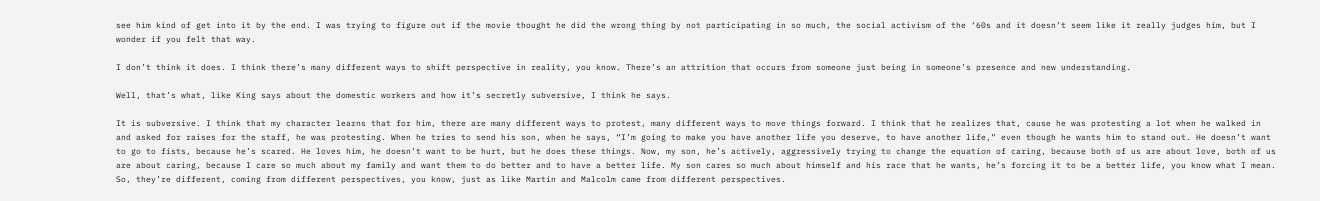see him kind of get into it by the end. I was trying to figure out if the movie thought he did the wrong thing by not participating in so much, the social activism of the ‘60s and it doesn’t seem like it really judges him, but I wonder if you felt that way.

I don’t think it does. I think there’s many different ways to shift perspective in reality, you know. There’s an attrition that occurs from someone just being in someone’s presence and new understanding.

Well, that’s what, like King says about the domestic workers and how it’s secretly subversive, I think he says.

It is subversive. I think that my character learns that for him, there are many different ways to protest, many different ways to move things forward. I think that he realizes that, cause he was protesting a lot when he walked in and asked for raises for the staff, he was protesting. When he tries to send his son, when he says, “I’m going to make you have another life you deserve, to have another life,” even though he wants him to stand out. He doesn’t want to go to fists, because he’s scared. He loves him, he doesn’t want to be hurt, but he does these things. Now, my son, he’s actively, aggressively trying to change the equation of caring, because both of us are about love, both of us are about caring, because I care so much about my family and want them to do better and to have a better life. My son cares so much about himself and his race that he wants, he’s forcing it to be a better life, you know what I mean. So, they’re different, coming from different perspectives, you know, just as like Martin and Malcolm came from different perspectives.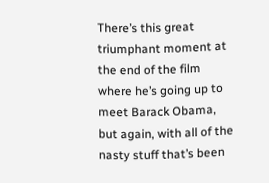There’s this great triumphant moment at the end of the film where he’s going up to meet Barack Obama, but again, with all of the nasty stuff that’s been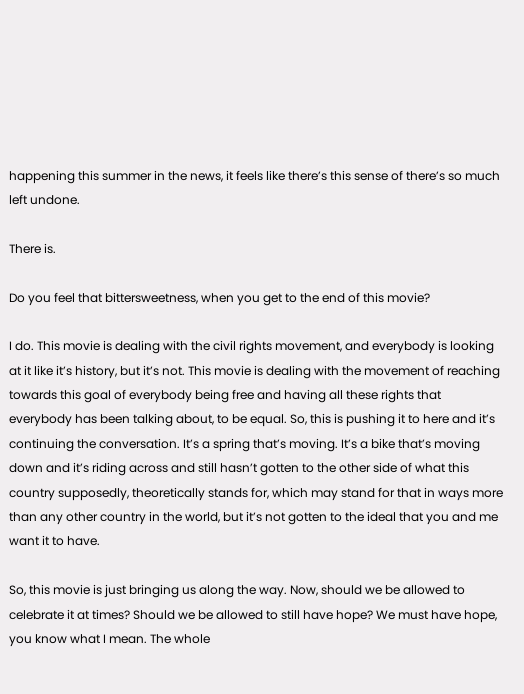happening this summer in the news, it feels like there’s this sense of there’s so much left undone.

There is.

Do you feel that bittersweetness, when you get to the end of this movie?

I do. This movie is dealing with the civil rights movement, and everybody is looking at it like it’s history, but it’s not. This movie is dealing with the movement of reaching towards this goal of everybody being free and having all these rights that everybody has been talking about, to be equal. So, this is pushing it to here and it’s continuing the conversation. It’s a spring that’s moving. It’s a bike that’s moving down and it’s riding across and still hasn’t gotten to the other side of what this country supposedly, theoretically stands for, which may stand for that in ways more than any other country in the world, but it’s not gotten to the ideal that you and me want it to have.

So, this movie is just bringing us along the way. Now, should we be allowed to celebrate it at times? Should we be allowed to still have hope? We must have hope, you know what I mean. The whole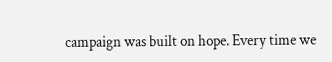campaign was built on hope. Every time we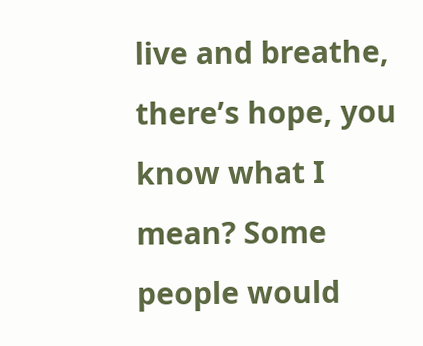live and breathe, there’s hope, you know what I mean? Some people would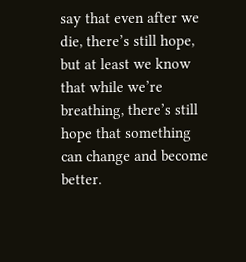say that even after we die, there’s still hope, but at least we know that while we’re breathing, there’s still hope that something can change and become better.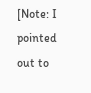[Note: I pointed out to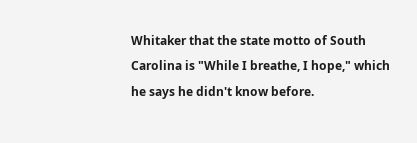Whitaker that the state motto of South Carolina is "While I breathe, I hope," which he says he didn't know before.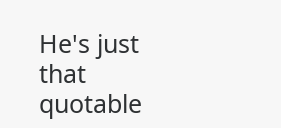He's just that quotable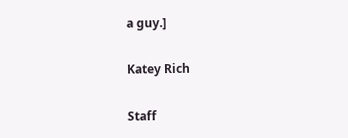a guy.]

Katey Rich

Staff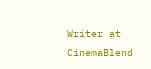Writer at CinemaBlend